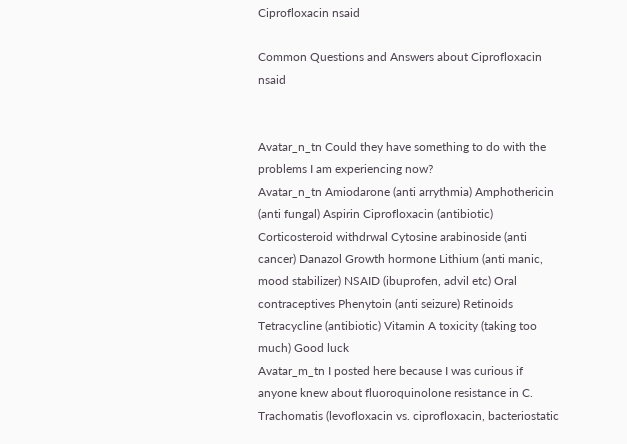Ciprofloxacin nsaid

Common Questions and Answers about Ciprofloxacin nsaid


Avatar_n_tn Could they have something to do with the problems I am experiencing now?
Avatar_n_tn Amiodarone (anti arrythmia) Amphothericin (anti fungal) Aspirin Ciprofloxacin (antibiotic) Corticosteroid withdrwal Cytosine arabinoside (anti cancer) Danazol Growth hormone Lithium (anti manic, mood stabilizer) NSAID (ibuprofen, advil etc) Oral contraceptives Phenytoin (anti seizure) Retinoids Tetracycline (antibiotic) Vitamin A toxicity (taking too much) Good luck
Avatar_m_tn I posted here because I was curious if anyone knew about fluoroquinolone resistance in C. Trachomatis (levofloxacin vs. ciprofloxacin, bacteriostatic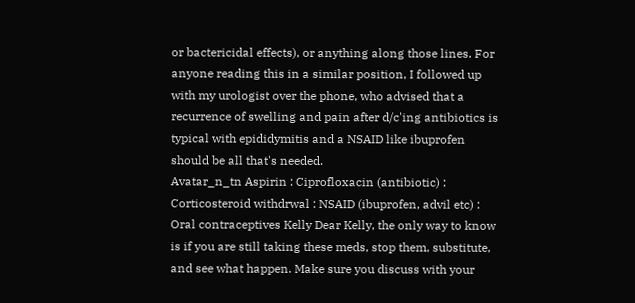or bactericidal effects), or anything along those lines. For anyone reading this in a similar position, I followed up with my urologist over the phone, who advised that a recurrence of swelling and pain after d/c'ing antibiotics is typical with epididymitis and a NSAID like ibuprofen should be all that's needed.
Avatar_n_tn Aspirin : Ciprofloxacin (antibiotic) : Corticosteroid withdrwal : NSAID (ibuprofen, advil etc) : Oral contraceptives Kelly Dear Kelly, the only way to know is if you are still taking these meds, stop them, substitute, and see what happen. Make sure you discuss with your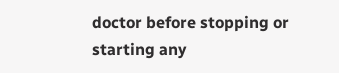doctor before stopping or starting any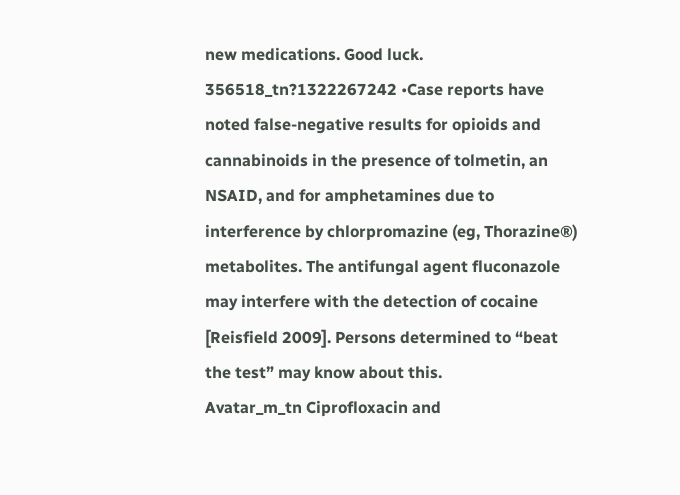new medications. Good luck.
356518_tn?1322267242 •Case reports have noted false-negative results for opioids and cannabinoids in the presence of tolmetin, an NSAID, and for amphetamines due to interference by chlorpromazine (eg, Thorazine®) metabolites. The antifungal agent fluconazole may interfere with the detection of cocaine [Reisfield 2009]. Persons determined to “beat the test” may know about this.
Avatar_m_tn Ciprofloxacin and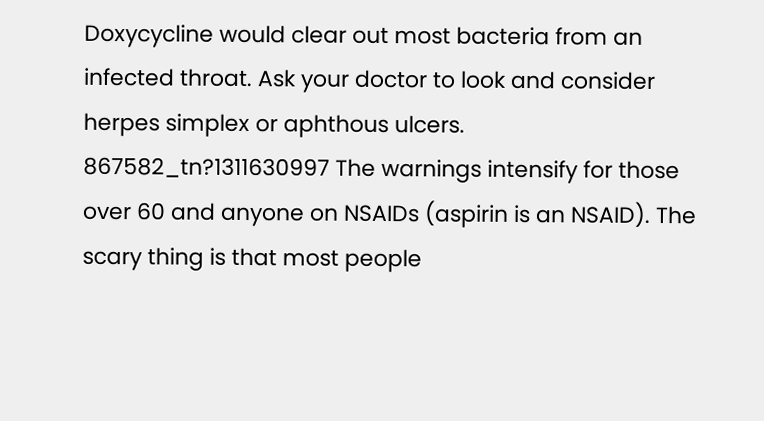Doxycycline would clear out most bacteria from an infected throat. Ask your doctor to look and consider herpes simplex or aphthous ulcers.
867582_tn?1311630997 The warnings intensify for those over 60 and anyone on NSAIDs (aspirin is an NSAID). The scary thing is that most people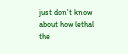just don't know about how lethal the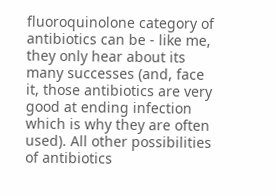fluoroquinolone category of antibiotics can be - like me, they only hear about its many successes (and, face it, those antibiotics are very good at ending infection which is why they are often used). All other possibilities of antibiotics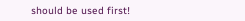should be used first!